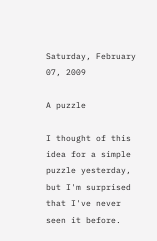Saturday, February 07, 2009

A puzzle

I thought of this idea for a simple puzzle yesterday, but I'm surprised that I've never seen it before.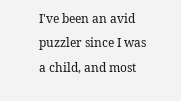I've been an avid puzzler since I was a child, and most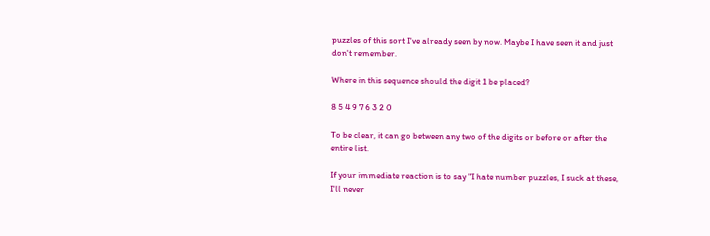puzzles of this sort I've already seen by now. Maybe I have seen it and just don't remember.

Where in this sequence should the digit 1 be placed?

8 5 4 9 7 6 3 2 0

To be clear, it can go between any two of the digits or before or after the entire list.

If your immediate reaction is to say "I hate number puzzles, I suck at these, I'll never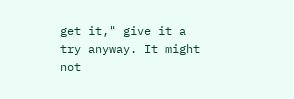get it," give it a try anyway. It might not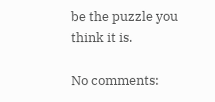be the puzzle you think it is.

No comments: